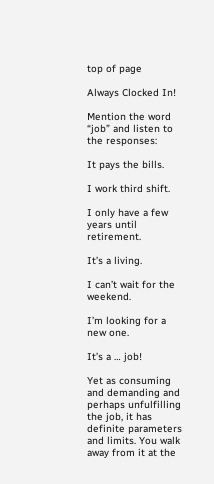top of page

Always Clocked In!

Mention the word “job” and listen to the responses:

It pays the bills.

I work third shift.

I only have a few years until retirement.

It’s a living.

I can’t wait for the weekend.

I’m looking for a new one.

It’s a … job!

Yet as consuming and demanding and perhaps unfulfilling the job, it has definite parameters and limits. You walk away from it at the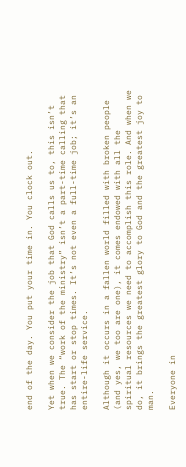end of the day. You put your time in. You clock out.

Yet when we consider the job that God calls us to, this isn’t true. The “work of the ministry” isn’t a part-time calling that has start or stop times. It’s not even a full-time job; it’s an entire-life service.

Although it occurs in a fallen world filled with broken people (and yes, we too are one), it comes endowed with all the spiritual resources we need to accomplish this role. And when we do, it brings the greatest glory to God and the greatest joy to man.

Everyone in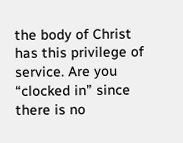the body of Christ has this privilege of service. Are you “clocked in” since there is no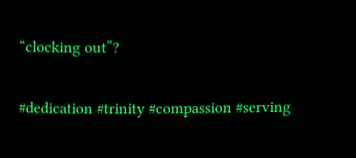“clocking out”?

#dedication #trinity #compassion #serving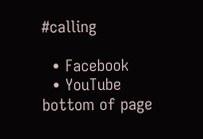#calling

  • Facebook
  • YouTube
bottom of page